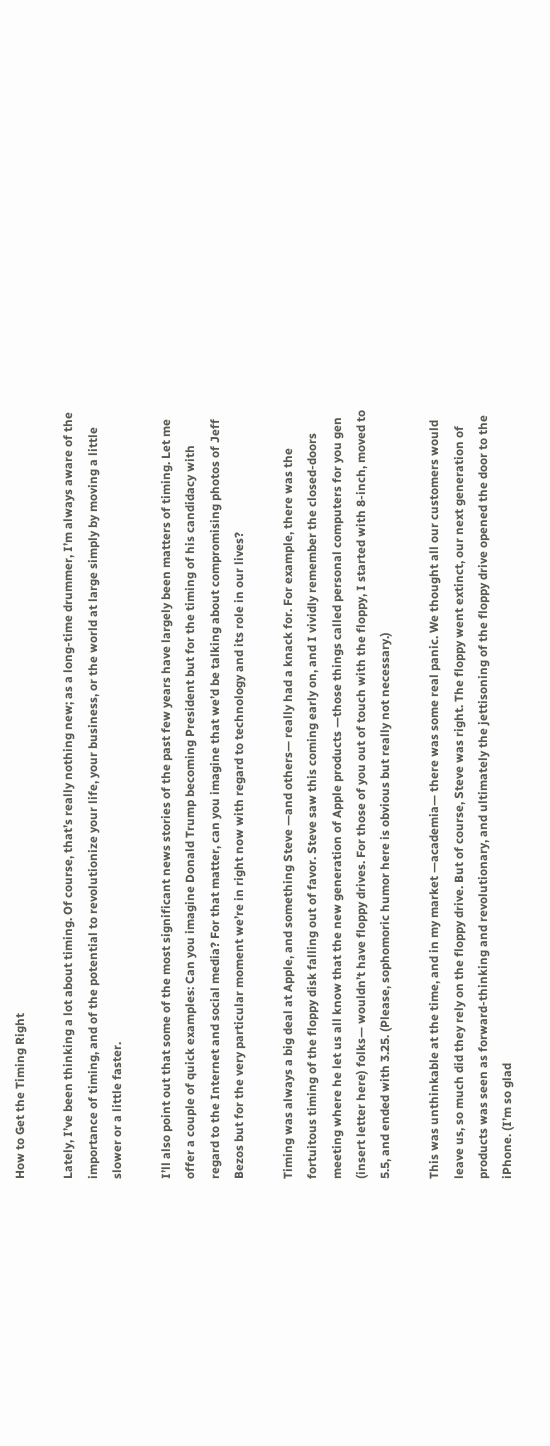How to Get the Timing Right

Lately, I’ve been thinking a lot about timing. Of course, that’s really nothing new; as a long-time drummer, I’m always aware of the importance of timing, and of the potential to revolutionize your life, your business, or the world at large simply by moving a little slower or a little faster.

I’ll also point out that some of the most significant news stories of the past few years have largely been matters of timing. Let me offer a couple of quick examples: Can you imagine Donald Trump becoming President but for the timing of his candidacy with regard to the Internet and social media? For that matter, can you imagine that we’d be talking about compromising photos of Jeff Bezos but for the very particular moment we’re in right now with regard to technology and its role in our lives?

Timing was always a big deal at Apple, and something Steve —and others— really had a knack for. For example, there was the fortuitous timing of the floppy disk falling out of favor. Steve saw this coming early on, and I vividly remember the closed-doors meeting where he let us all know that the new generation of Apple products —those things called personal computers for you gen (insert letter here) folks— wouldn’t have floppy drives. For those of you out of touch with the floppy, I started with 8-inch, moved to 5.5, and ended with 3.25. (Please, sophomoric humor here is obvious but really not necessary.)

This was unthinkable at the time, and in my market —academia— there was some real panic. We thought all our customers would leave us, so much did they rely on the floppy drive. But of course, Steve was right. The floppy went extinct, our next generation of products was seen as forward-thinking and revolutionary, and ultimately the jettisoning of the floppy drive opened the door to the iPhone. (I’m so glad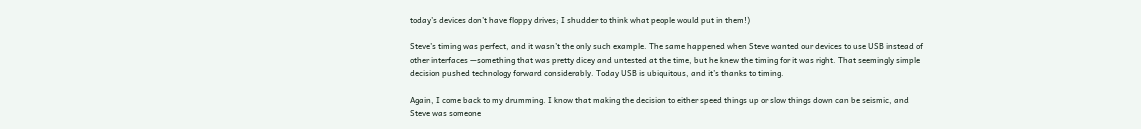today’s devices don’t have floppy drives; I shudder to think what people would put in them!)

Steve’s timing was perfect, and it wasn’t the only such example. The same happened when Steve wanted our devices to use USB instead of other interfaces —something that was pretty dicey and untested at the time, but he knew the timing for it was right. That seemingly simple decision pushed technology forward considerably. Today USB is ubiquitous, and it’s thanks to timing.

Again, I come back to my drumming. I know that making the decision to either speed things up or slow things down can be seismic, and Steve was someone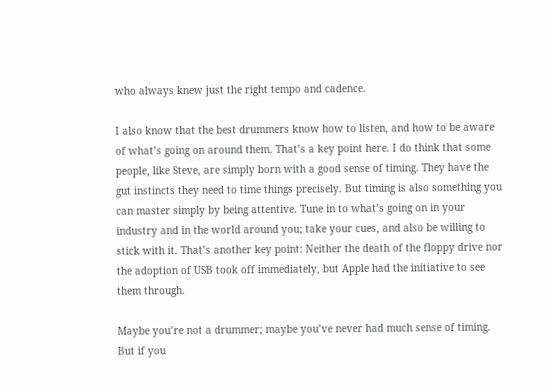who always knew just the right tempo and cadence.

I also know that the best drummers know how to listen, and how to be aware of what’s going on around them. That’s a key point here. I do think that some people, like Steve, are simply born with a good sense of timing. They have the gut instincts they need to time things precisely. But timing is also something you can master simply by being attentive. Tune in to what’s going on in your industry and in the world around you; take your cues, and also be willing to stick with it. That’s another key point: Neither the death of the floppy drive nor the adoption of USB took off immediately, but Apple had the initiative to see them through.

Maybe you’re not a drummer; maybe you’ve never had much sense of timing. But if you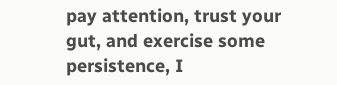pay attention, trust your gut, and exercise some persistence, I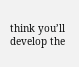think you’ll develop the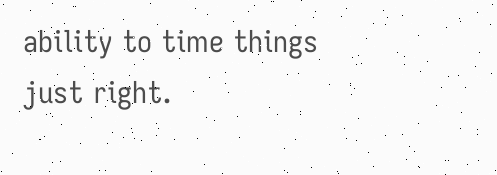ability to time things just right.